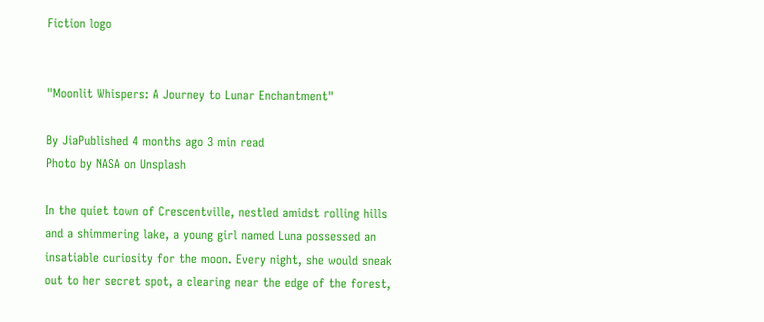Fiction logo


"Moonlit Whispers: A Journey to Lunar Enchantment"

By JiaPublished 4 months ago 3 min read
Photo by NASA on Unsplash

In the quiet town of Crescentville, nestled amidst rolling hills and a shimmering lake, a young girl named Luna possessed an insatiable curiosity for the moon. Every night, she would sneak out to her secret spot, a clearing near the edge of the forest,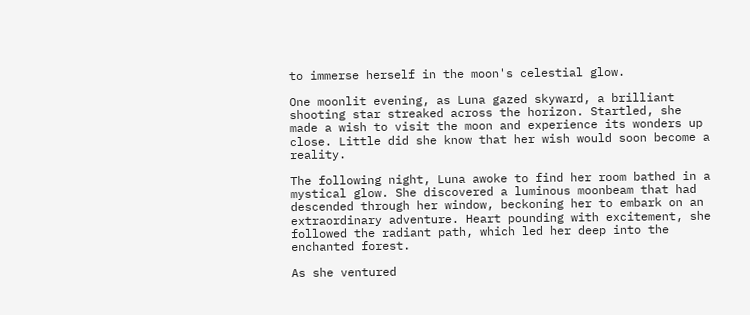to immerse herself in the moon's celestial glow.

One moonlit evening, as Luna gazed skyward, a brilliant shooting star streaked across the horizon. Startled, she made a wish to visit the moon and experience its wonders up close. Little did she know that her wish would soon become a reality.

The following night, Luna awoke to find her room bathed in a mystical glow. She discovered a luminous moonbeam that had descended through her window, beckoning her to embark on an extraordinary adventure. Heart pounding with excitement, she followed the radiant path, which led her deep into the enchanted forest.

As she ventured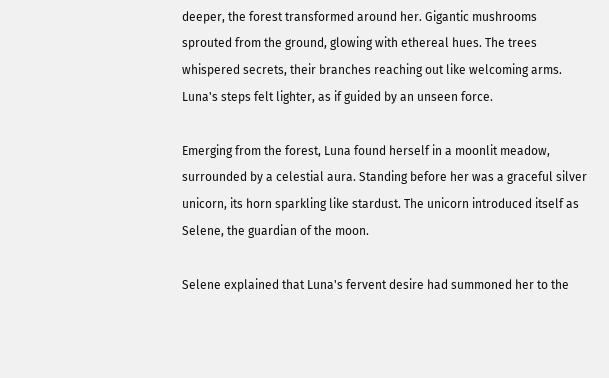deeper, the forest transformed around her. Gigantic mushrooms sprouted from the ground, glowing with ethereal hues. The trees whispered secrets, their branches reaching out like welcoming arms. Luna's steps felt lighter, as if guided by an unseen force.

Emerging from the forest, Luna found herself in a moonlit meadow, surrounded by a celestial aura. Standing before her was a graceful silver unicorn, its horn sparkling like stardust. The unicorn introduced itself as Selene, the guardian of the moon.

Selene explained that Luna's fervent desire had summoned her to the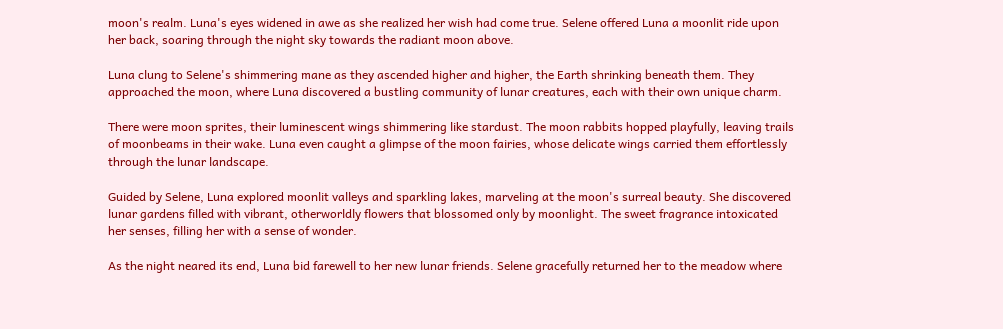moon's realm. Luna's eyes widened in awe as she realized her wish had come true. Selene offered Luna a moonlit ride upon her back, soaring through the night sky towards the radiant moon above.

Luna clung to Selene's shimmering mane as they ascended higher and higher, the Earth shrinking beneath them. They approached the moon, where Luna discovered a bustling community of lunar creatures, each with their own unique charm.

There were moon sprites, their luminescent wings shimmering like stardust. The moon rabbits hopped playfully, leaving trails of moonbeams in their wake. Luna even caught a glimpse of the moon fairies, whose delicate wings carried them effortlessly through the lunar landscape.

Guided by Selene, Luna explored moonlit valleys and sparkling lakes, marveling at the moon's surreal beauty. She discovered lunar gardens filled with vibrant, otherworldly flowers that blossomed only by moonlight. The sweet fragrance intoxicated her senses, filling her with a sense of wonder.

As the night neared its end, Luna bid farewell to her new lunar friends. Selene gracefully returned her to the meadow where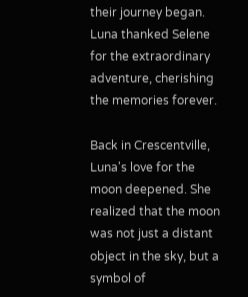their journey began. Luna thanked Selene for the extraordinary adventure, cherishing the memories forever.

Back in Crescentville, Luna's love for the moon deepened. She realized that the moon was not just a distant object in the sky, but a symbol of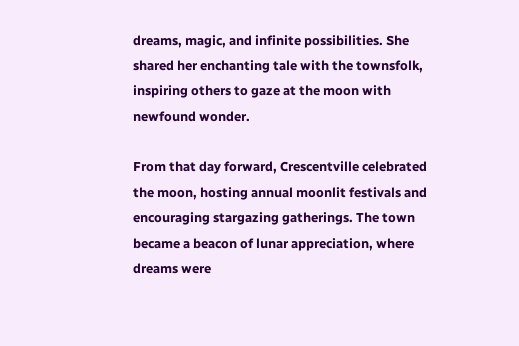dreams, magic, and infinite possibilities. She shared her enchanting tale with the townsfolk, inspiring others to gaze at the moon with newfound wonder.

From that day forward, Crescentville celebrated the moon, hosting annual moonlit festivals and encouraging stargazing gatherings. The town became a beacon of lunar appreciation, where dreams were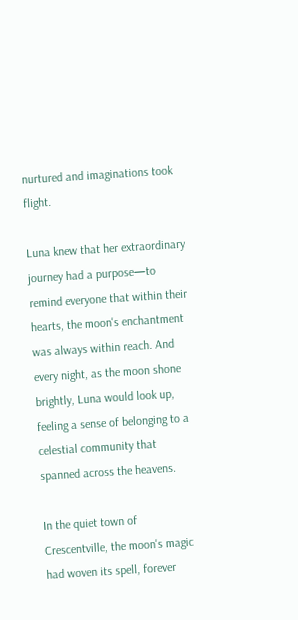nurtured and imaginations took flight.

Luna knew that her extraordinary journey had a purpose—to remind everyone that within their hearts, the moon's enchantment was always within reach. And every night, as the moon shone brightly, Luna would look up, feeling a sense of belonging to a celestial community that spanned across the heavens.

In the quiet town of Crescentville, the moon's magic had woven its spell, forever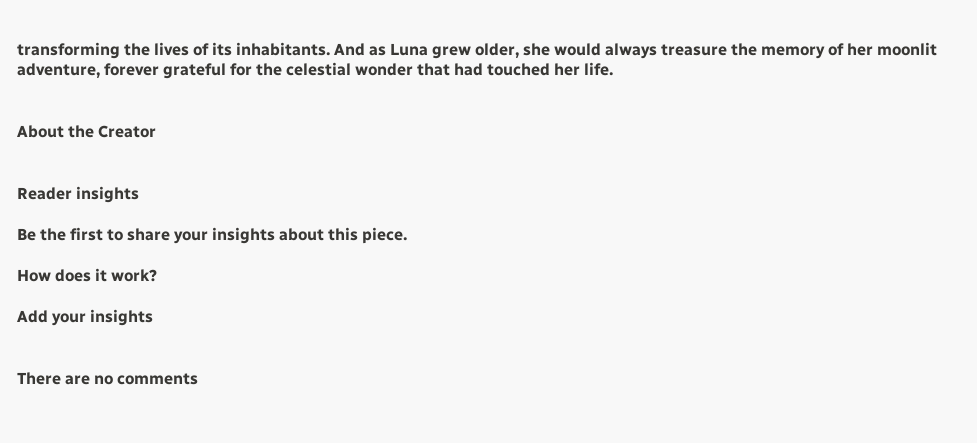transforming the lives of its inhabitants. And as Luna grew older, she would always treasure the memory of her moonlit adventure, forever grateful for the celestial wonder that had touched her life.


About the Creator


Reader insights

Be the first to share your insights about this piece.

How does it work?

Add your insights


There are no comments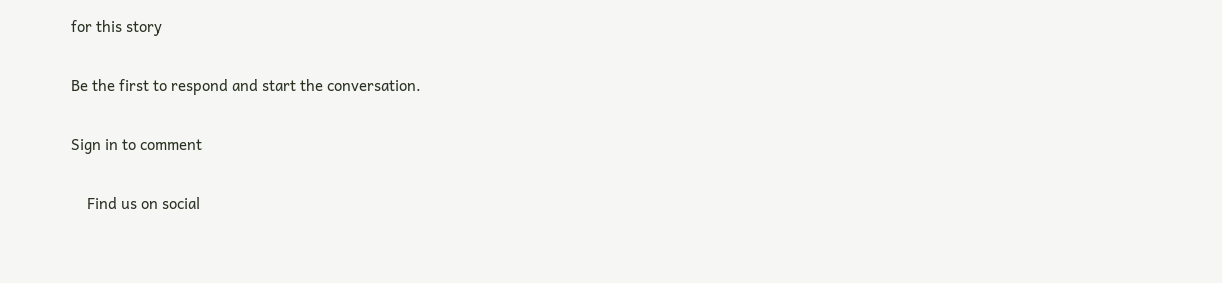for this story

Be the first to respond and start the conversation.

Sign in to comment

    Find us on social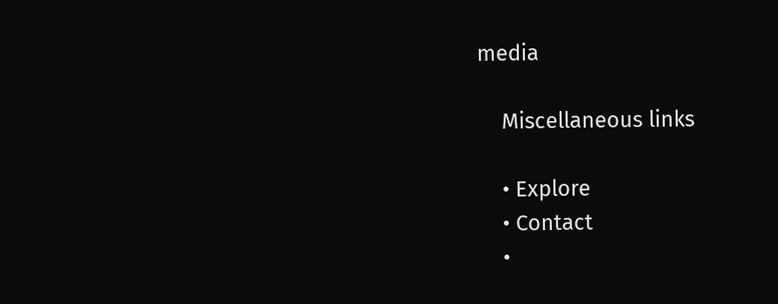media

    Miscellaneous links

    • Explore
    • Contact
    •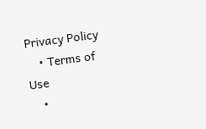Privacy Policy
    • Terms of Use
    •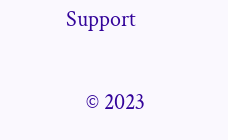Support

    © 2023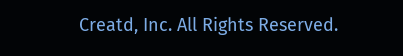Creatd, Inc. All Rights Reserved.